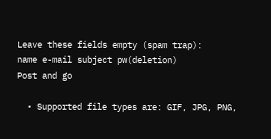Leave these fields empty (spam trap):
name e-mail subject pw(deletion)
Post and go

  • Supported file types are: GIF, JPG, PNG,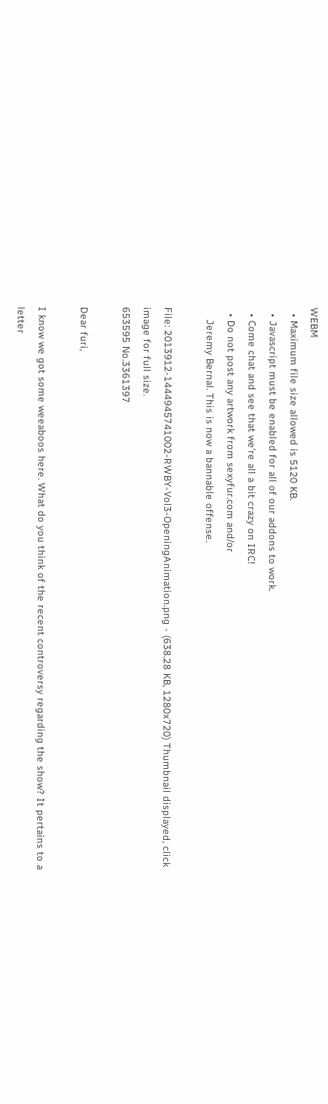WEBM
  • Maximum file size allowed is 5120 KB.
  • Javascript must be enabled for all of our addons to work.
  • Come chat and see that we're all a bit crazy on IRC!
  • Do not post any artwork from sexyfur.com and/or
    Jeremy Bernal. This is now a bannable offense.

File: 2013912-1444945741002-RWBY-Vol3-OpeningAnimation.png - (638.28 KB, 1280x720) Thumbnail displayed, click image for full size.
653595 No.3361397

Dear furi,

I know we got some weeaboos here. What do you think of the recent controversy regarding the show? It pertains to a letter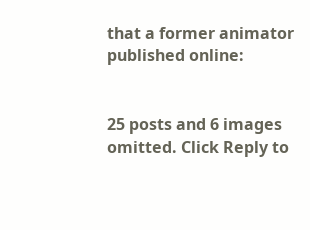that a former animator published online:


25 posts and 6 images omitted. Click Reply to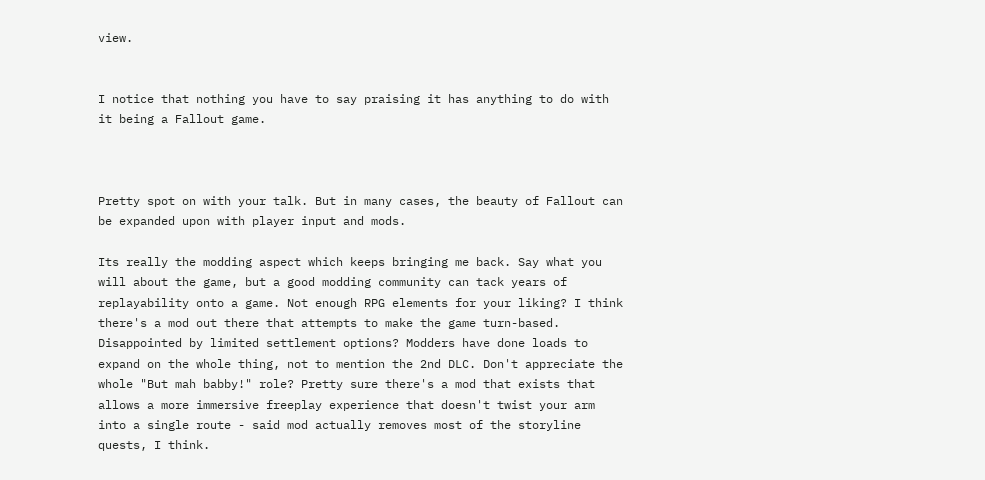view.


I notice that nothing you have to say praising it has anything to do with it being a Fallout game.



Pretty spot on with your talk. But in many cases, the beauty of Fallout can be expanded upon with player input and mods.

Its really the modding aspect which keeps bringing me back. Say what you will about the game, but a good modding community can tack years of replayability onto a game. Not enough RPG elements for your liking? I think there's a mod out there that attempts to make the game turn-based. Disappointed by limited settlement options? Modders have done loads to expand on the whole thing, not to mention the 2nd DLC. Don't appreciate the whole "But mah babby!" role? Pretty sure there's a mod that exists that allows a more immersive freeplay experience that doesn't twist your arm into a single route - said mod actually removes most of the storyline quests, I think.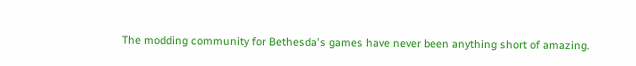The modding community for Bethesda's games have never been anything short of amazing.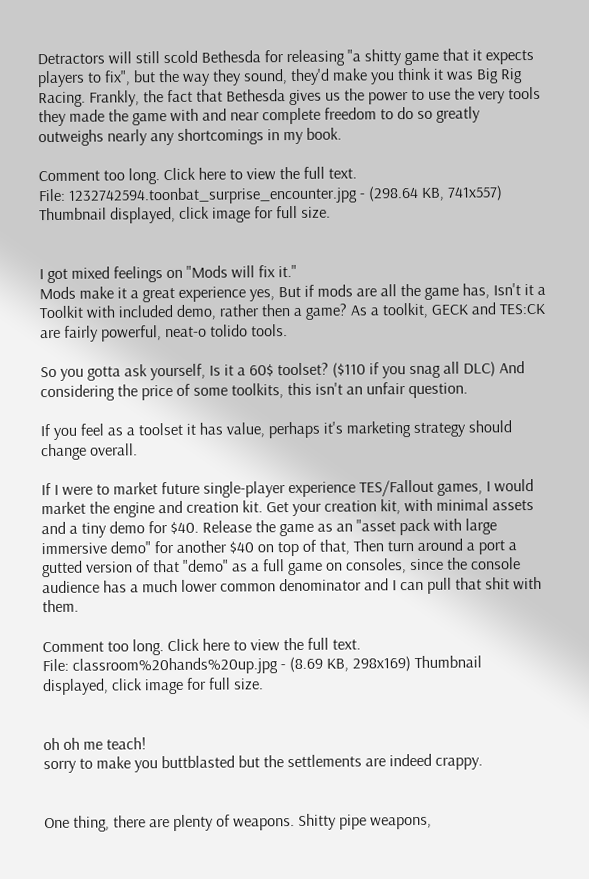Detractors will still scold Bethesda for releasing "a shitty game that it expects players to fix", but the way they sound, they'd make you think it was Big Rig Racing. Frankly, the fact that Bethesda gives us the power to use the very tools they made the game with and near complete freedom to do so greatly outweighs nearly any shortcomings in my book.

Comment too long. Click here to view the full text.
File: 1232742594.toonbat_surprise_encounter.jpg - (298.64 KB, 741x557) Thumbnail displayed, click image for full size.


I got mixed feelings on "Mods will fix it."
Mods make it a great experience yes, But if mods are all the game has, Isn't it a Toolkit with included demo, rather then a game? As a toolkit, GECK and TES:CK are fairly powerful, neat-o tolido tools.

So you gotta ask yourself, Is it a 60$ toolset? ($110 if you snag all DLC) And considering the price of some toolkits, this isn't an unfair question.

If you feel as a toolset it has value, perhaps it's marketing strategy should change overall.

If I were to market future single-player experience TES/Fallout games, I would market the engine and creation kit. Get your creation kit, with minimal assets and a tiny demo for $40. Release the game as an "asset pack with large immersive demo" for another $40 on top of that, Then turn around a port a gutted version of that "demo" as a full game on consoles, since the console audience has a much lower common denominator and I can pull that shit with them.

Comment too long. Click here to view the full text.
File: classroom%20hands%20up.jpg - (8.69 KB, 298x169) Thumbnail displayed, click image for full size.


oh oh me teach!
sorry to make you buttblasted but the settlements are indeed crappy.


One thing, there are plenty of weapons. Shitty pipe weapons,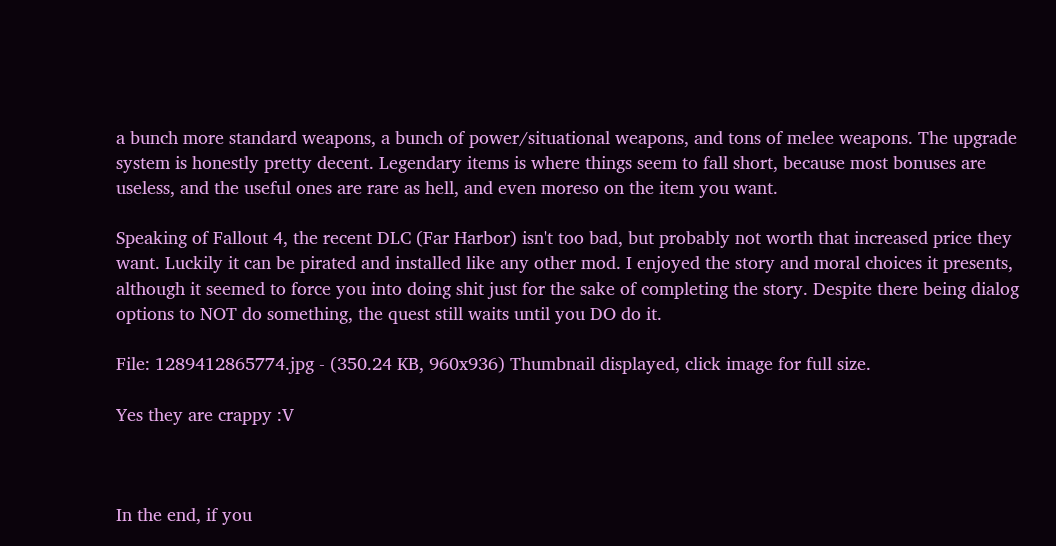a bunch more standard weapons, a bunch of power/situational weapons, and tons of melee weapons. The upgrade system is honestly pretty decent. Legendary items is where things seem to fall short, because most bonuses are useless, and the useful ones are rare as hell, and even moreso on the item you want.

Speaking of Fallout 4, the recent DLC (Far Harbor) isn't too bad, but probably not worth that increased price they want. Luckily it can be pirated and installed like any other mod. I enjoyed the story and moral choices it presents, although it seemed to force you into doing shit just for the sake of completing the story. Despite there being dialog options to NOT do something, the quest still waits until you DO do it.

File: 1289412865774.jpg - (350.24 KB, 960x936) Thumbnail displayed, click image for full size.

Yes they are crappy :V



In the end, if you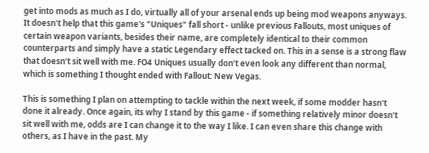get into mods as much as I do, virtually all of your arsenal ends up being mod weapons anyways. It doesn't help that this game's "Uniques" fall short - unlike previous Fallouts, most uniques of certain weapon variants, besides their name, are completely identical to their common counterparts and simply have a static Legendary effect tacked on. This in a sense is a strong flaw that doesn't sit well with me. FO4 Uniques usually don't even look any different than normal, which is something I thought ended with Fallout: New Vegas.

This is something I plan on attempting to tackle within the next week, if some modder hasn't done it already. Once again, its why I stand by this game - if something relatively minor doesn't sit well with me, odds are I can change it to the way I like. I can even share this change with others, as I have in the past. My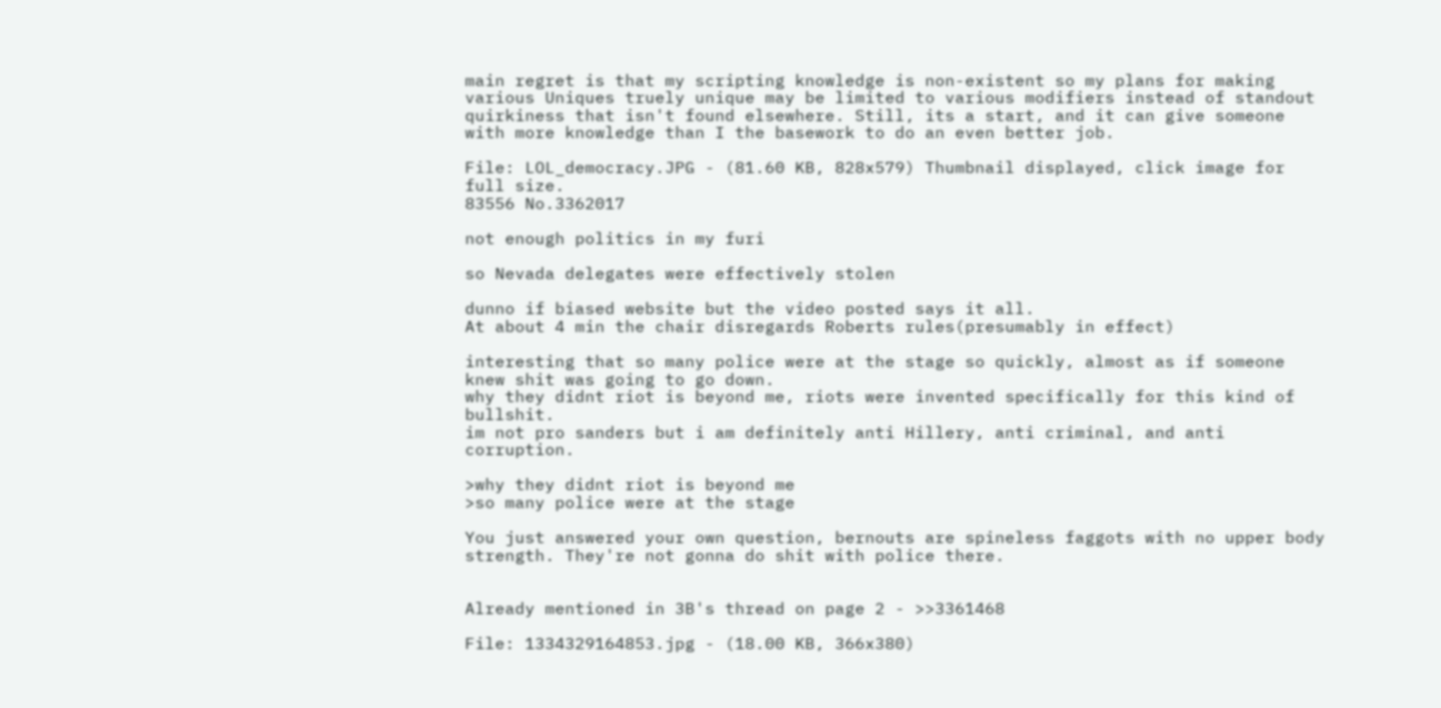main regret is that my scripting knowledge is non-existent so my plans for making various Uniques truely unique may be limited to various modifiers instead of standout quirkiness that isn't found elsewhere. Still, its a start, and it can give someone with more knowledge than I the basework to do an even better job.

File: LOL_democracy.JPG - (81.60 KB, 828x579) Thumbnail displayed, click image for full size.
83556 No.3362017

not enough politics in my furi

so Nevada delegates were effectively stolen

dunno if biased website but the video posted says it all.
At about 4 min the chair disregards Roberts rules(presumably in effect)

interesting that so many police were at the stage so quickly, almost as if someone knew shit was going to go down.
why they didnt riot is beyond me, riots were invented specifically for this kind of bullshit.
im not pro sanders but i am definitely anti Hillery, anti criminal, and anti corruption.

>why they didnt riot is beyond me
>so many police were at the stage

You just answered your own question, bernouts are spineless faggots with no upper body strength. They're not gonna do shit with police there.


Already mentioned in 3B's thread on page 2 - >>3361468

File: 1334329164853.jpg - (18.00 KB, 366x380)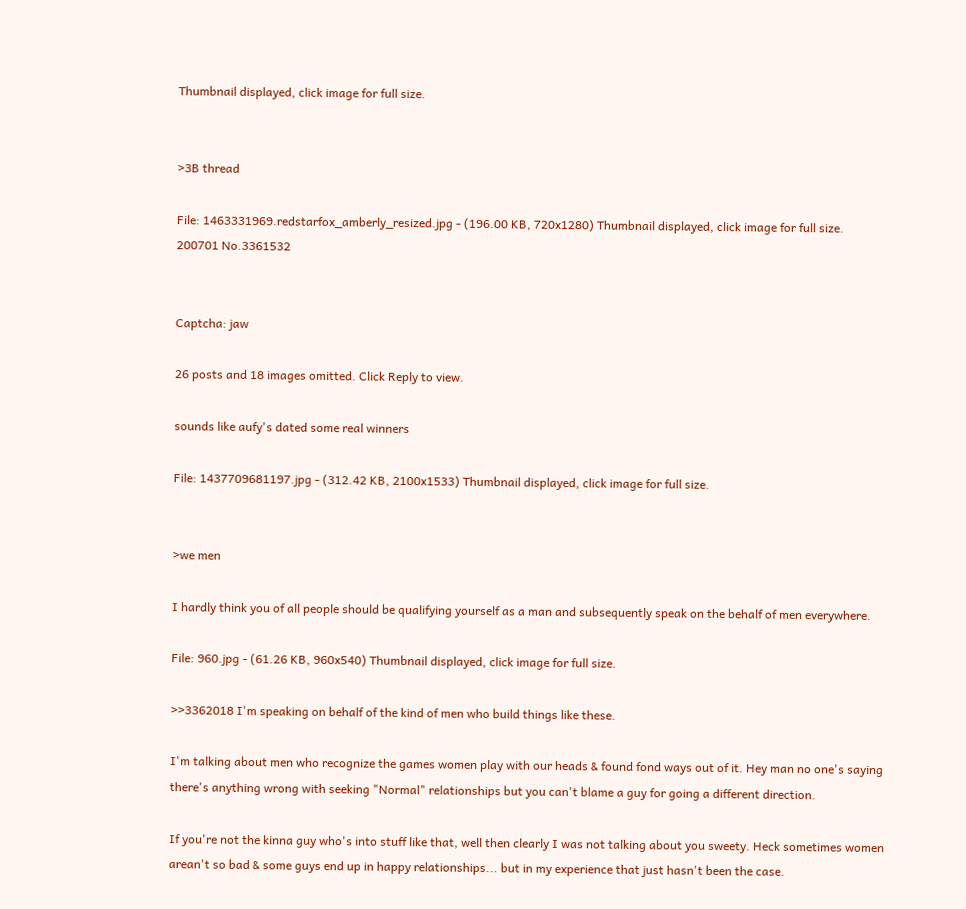Thumbnail displayed, click image for full size.


>3B thread

File: 1463331969.redstarfox_amberly_resized.jpg - (196.00 KB, 720x1280) Thumbnail displayed, click image for full size.
200701 No.3361532


Captcha: jaw

26 posts and 18 images omitted. Click Reply to view.

sounds like aufy's dated some real winners

File: 1437709681197.jpg - (312.42 KB, 2100x1533) Thumbnail displayed, click image for full size.


>we men

I hardly think you of all people should be qualifying yourself as a man and subsequently speak on the behalf of men everywhere.

File: 960.jpg - (61.26 KB, 960x540) Thumbnail displayed, click image for full size.

>>3362018 I'm speaking on behalf of the kind of men who build things like these.

I'm talking about men who recognize the games women play with our heads & found fond ways out of it. Hey man no one's saying there's anything wrong with seeking "Normal" relationships but you can't blame a guy for going a different direction.

If you're not the kinna guy who's into stuff like that, well then clearly I was not talking about you sweety. Heck sometimes women arean't so bad & some guys end up in happy relationships... but in my experience that just hasn't been the case.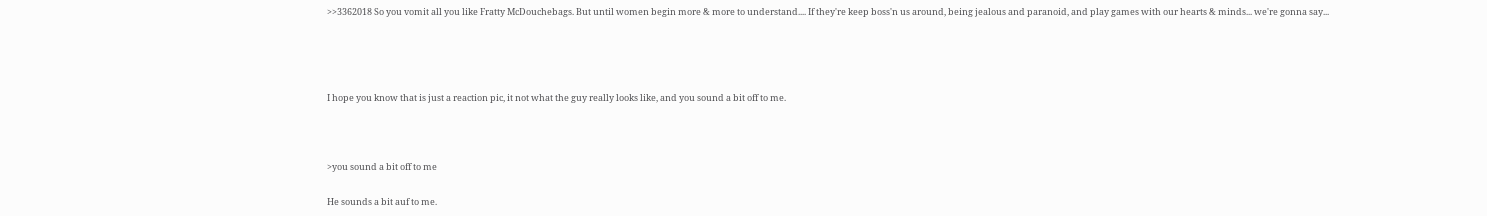>>3362018 So you vomit all you like Fratty McDouchebags. But until women begin more & more to understand.... If they're keep boss'n us around, being jealous and paranoid, and play games with our hearts & minds... we're gonna say...




I hope you know that is just a reaction pic, it not what the guy really looks like, and you sound a bit off to me.



>you sound a bit off to me

He sounds a bit auf to me.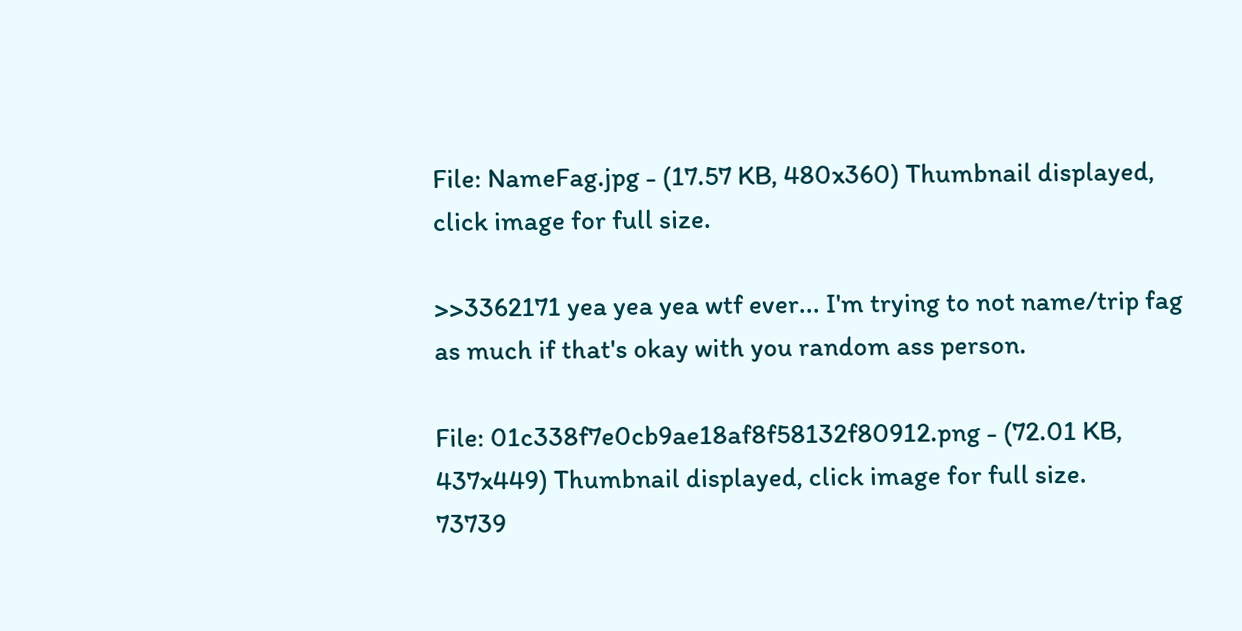File: NameFag.jpg - (17.57 KB, 480x360) Thumbnail displayed, click image for full size.

>>3362171 yea yea yea wtf ever... I'm trying to not name/trip fag as much if that's okay with you random ass person.

File: 01c338f7e0cb9ae18af8f58132f80912.png - (72.01 KB, 437x449) Thumbnail displayed, click image for full size.
73739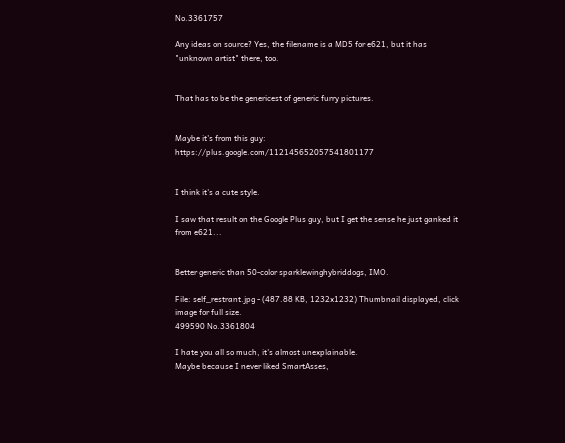No.3361757

Any ideas on source? Yes, the filename is a MD5 for e621, but it has "unknown artist" there, too.


That has to be the genericest of generic furry pictures.


Maybe it's from this guy: https://plus.google.com/112145652057541801177


I think it's a cute style.

I saw that result on the Google Plus guy, but I get the sense he just ganked it from e621...


Better generic than 50-color sparklewinghybriddogs, IMO.

File: self_restrant.jpg - (487.88 KB, 1232x1232) Thumbnail displayed, click image for full size.
499590 No.3361804

I hate you all so much, it's almost unexplainable.
Maybe because I never liked SmartAsses,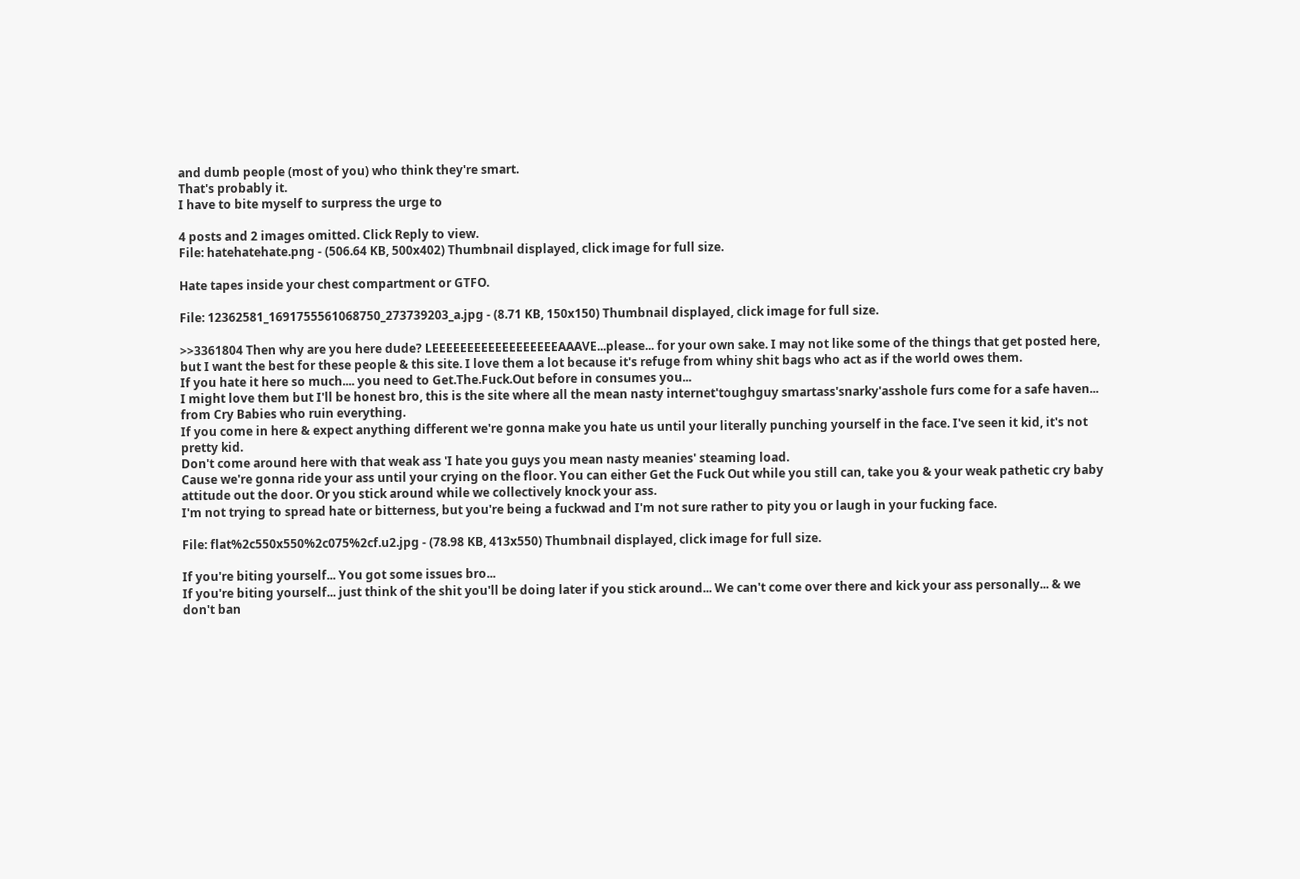and dumb people (most of you) who think they're smart.
That's probably it.
I have to bite myself to surpress the urge to

4 posts and 2 images omitted. Click Reply to view.
File: hatehatehate.png - (506.64 KB, 500x402) Thumbnail displayed, click image for full size.

Hate tapes inside your chest compartment or GTFO.

File: 12362581_1691755561068750_273739203_a.jpg - (8.71 KB, 150x150) Thumbnail displayed, click image for full size.

>>3361804 Then why are you here dude? LEEEEEEEEEEEEEEEEEEAAAVE...please... for your own sake. I may not like some of the things that get posted here, but I want the best for these people & this site. I love them a lot because it's refuge from whiny shit bags who act as if the world owes them.
If you hate it here so much.... you need to Get.The.Fuck.Out before in consumes you...
I might love them but I'll be honest bro, this is the site where all the mean nasty internet'toughguy smartass'snarky'asshole furs come for a safe haven...
from Cry Babies who ruin everything.
If you come in here & expect anything different we're gonna make you hate us until your literally punching yourself in the face. I've seen it kid, it's not pretty kid.
Don't come around here with that weak ass 'I hate you guys you mean nasty meanies' steaming load.
Cause we're gonna ride your ass until your crying on the floor. You can either Get the Fuck Out while you still can, take you & your weak pathetic cry baby attitude out the door. Or you stick around while we collectively knock your ass.
I'm not trying to spread hate or bitterness, but you're being a fuckwad and I'm not sure rather to pity you or laugh in your fucking face.

File: flat%2c550x550%2c075%2cf.u2.jpg - (78.98 KB, 413x550) Thumbnail displayed, click image for full size.

If you're biting yourself... You got some issues bro...
If you're biting yourself... just think of the shit you'll be doing later if you stick around... We can't come over there and kick your ass personally... & we don't ban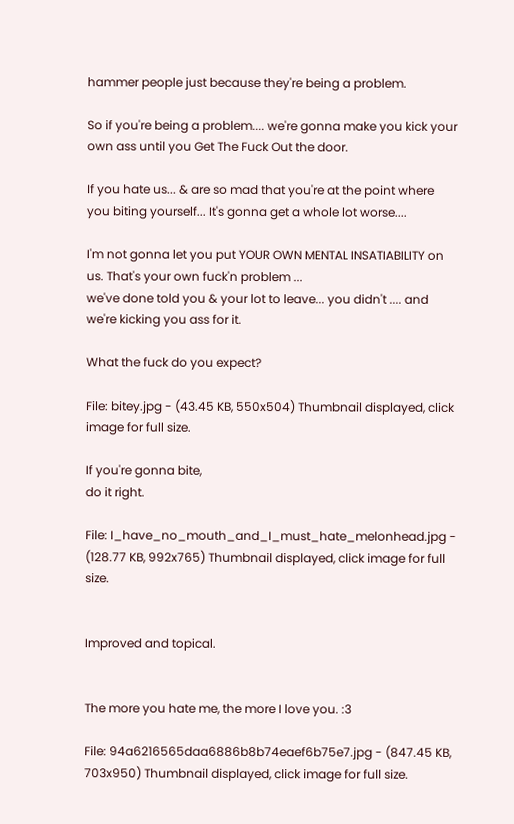hammer people just because they're being a problem.

So if you're being a problem.... we're gonna make you kick your own ass until you Get The Fuck Out the door.

If you hate us... & are so mad that you're at the point where you biting yourself... It's gonna get a whole lot worse....

I'm not gonna let you put YOUR OWN MENTAL INSATIABILITY on us. That's your own fuck'n problem ...
we've done told you & your lot to leave... you didn't .... and we're kicking you ass for it.

What the fuck do you expect?

File: bitey.jpg - (43.45 KB, 550x504) Thumbnail displayed, click image for full size.

If you're gonna bite,
do it right.

File: I_have_no_mouth_and_I_must_hate_melonhead.jpg - (128.77 KB, 992x765) Thumbnail displayed, click image for full size.


Improved and topical.


The more you hate me, the more I love you. :3

File: 94a6216565daa6886b8b74eaef6b75e7.jpg - (847.45 KB, 703x950) Thumbnail displayed, click image for full size.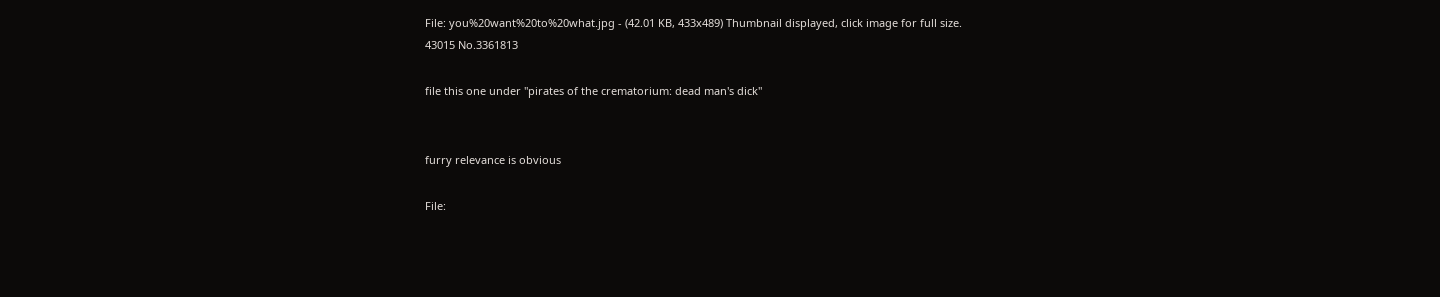File: you%20want%20to%20what.jpg - (42.01 KB, 433x489) Thumbnail displayed, click image for full size.
43015 No.3361813

file this one under "pirates of the crematorium: dead man's dick"


furry relevance is obvious

File: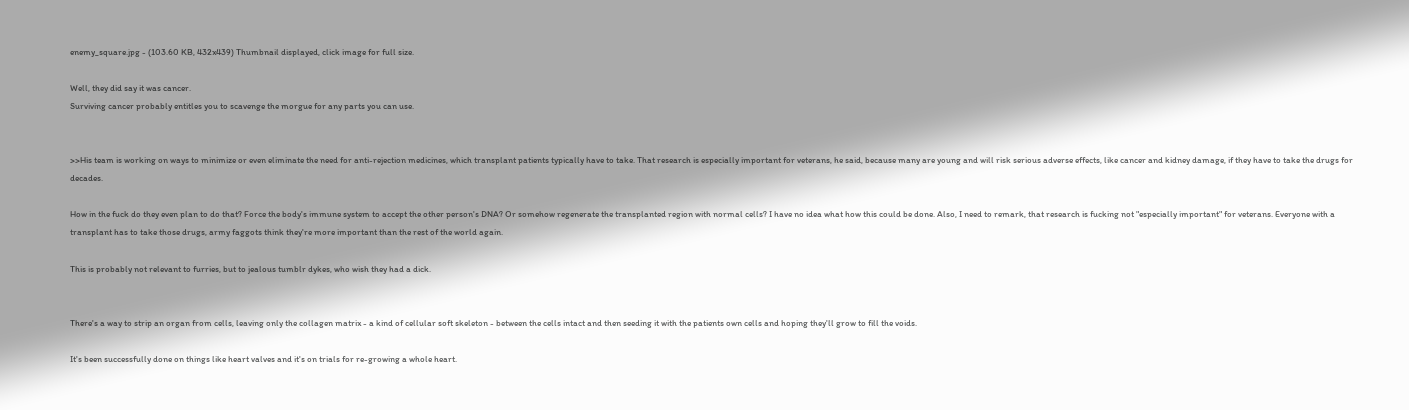enemy_square.jpg - (103.60 KB, 432x439) Thumbnail displayed, click image for full size.

Well, they did say it was cancer.
Surviving cancer probably entitles you to scavenge the morgue for any parts you can use.


>>His team is working on ways to minimize or even eliminate the need for anti-rejection medicines, which transplant patients typically have to take. That research is especially important for veterans, he said, because many are young and will risk serious adverse effects, like cancer and kidney damage, if they have to take the drugs for decades.

How in the fuck do they even plan to do that? Force the body's immune system to accept the other person's DNA? Or somehow regenerate the transplanted region with normal cells? I have no idea what how this could be done. Also, I need to remark, that research is fucking not "especially important" for veterans. Everyone with a transplant has to take those drugs, army faggots think they're more important than the rest of the world again.

This is probably not relevant to furries, but to jealous tumblr dykes, who wish they had a dick.


There's a way to strip an organ from cells, leaving only the collagen matrix - a kind of cellular soft skeleton - between the cells intact and then seeding it with the patients own cells and hoping they'll grow to fill the voids.

It's been successfully done on things like heart valves and it's on trials for re-growing a whole heart.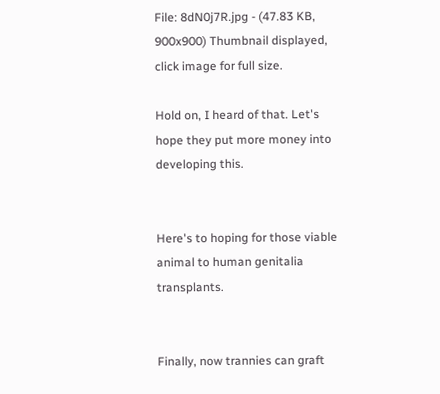File: 8dN0j7R.jpg - (47.83 KB, 900x900) Thumbnail displayed, click image for full size.

Hold on, I heard of that. Let's hope they put more money into developing this.


Here's to hoping for those viable animal to human genitalia transplants.


Finally, now trannies can graft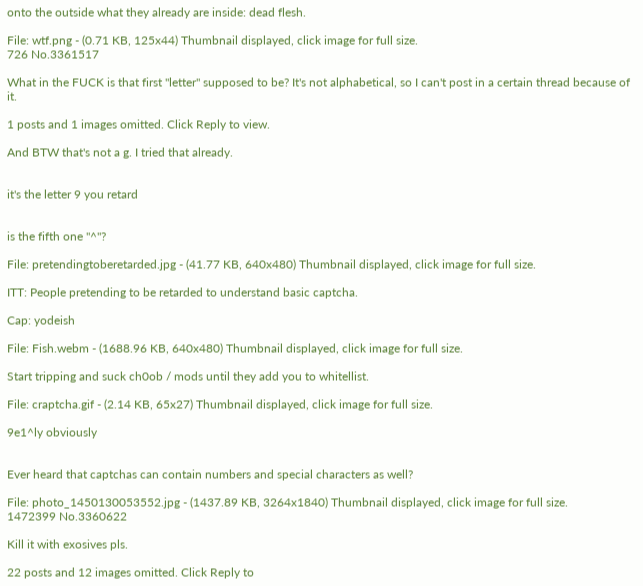onto the outside what they already are inside: dead flesh.

File: wtf.png - (0.71 KB, 125x44) Thumbnail displayed, click image for full size.
726 No.3361517

What in the FUCK is that first "letter" supposed to be? It's not alphabetical, so I can't post in a certain thread because of it.

1 posts and 1 images omitted. Click Reply to view.

And BTW that's not a g. I tried that already.


it's the letter 9 you retard


is the fifth one "^"?

File: pretendingtoberetarded.jpg - (41.77 KB, 640x480) Thumbnail displayed, click image for full size.

ITT: People pretending to be retarded to understand basic captcha.

Cap: yodeish

File: Fish.webm - (1688.96 KB, 640x480) Thumbnail displayed, click image for full size.

Start tripping and suck ch0ob / mods until they add you to whitellist.

File: craptcha.gif - (2.14 KB, 65x27) Thumbnail displayed, click image for full size.

9e1^ly obviously


Ever heard that captchas can contain numbers and special characters as well?

File: photo_1450130053552.jpg - (1437.89 KB, 3264x1840) Thumbnail displayed, click image for full size.
1472399 No.3360622

Kill it with exosives pls.

22 posts and 12 images omitted. Click Reply to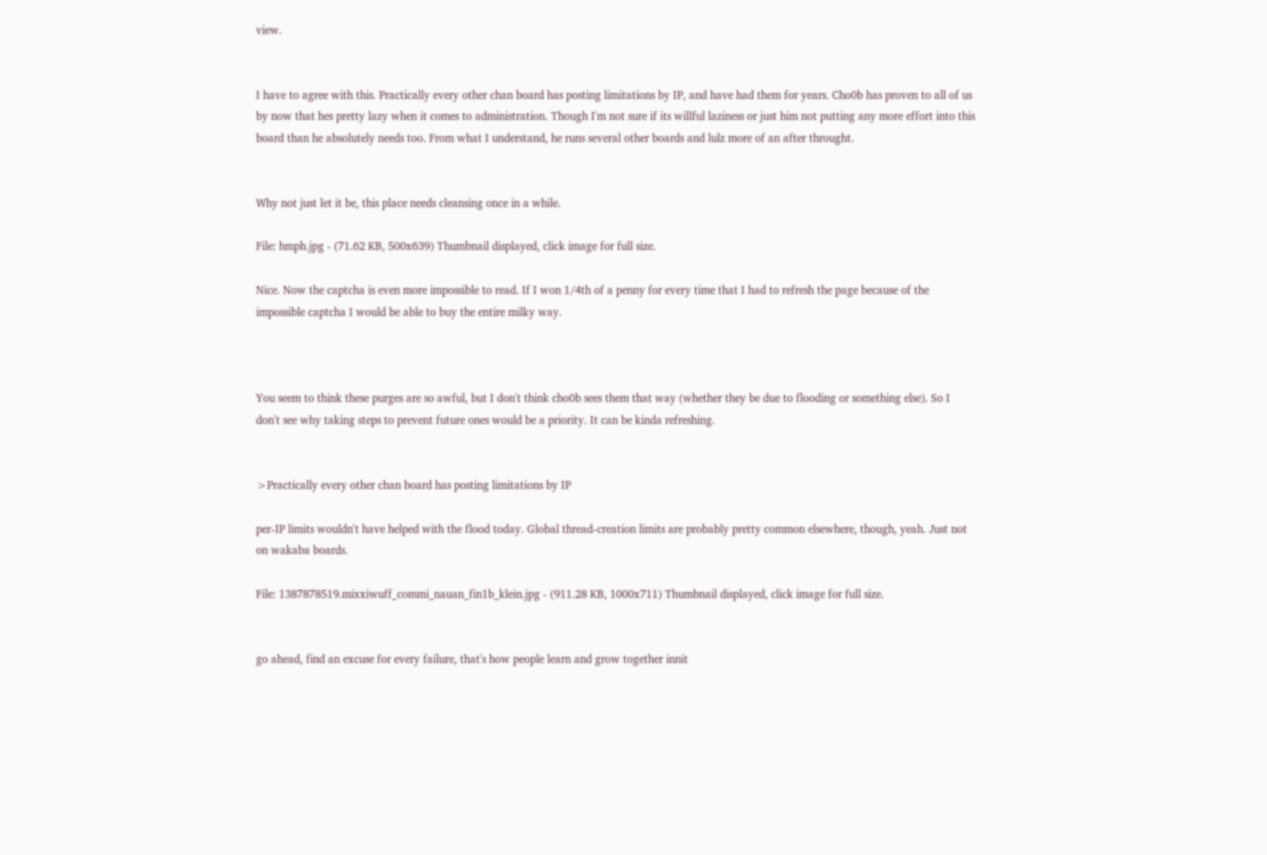view.


I have to agree with this. Practically every other chan board has posting limitations by IP, and have had them for years. Cho0b has proven to all of us by now that hes pretty lazy when it comes to administration. Though I'm not sure if its willful laziness or just him not putting any more effort into this board than he absolutely needs too. From what I understand, he runs several other boards and lulz more of an after throught.


Why not just let it be, this place needs cleansing once in a while.

File: hmph.jpg - (71.62 KB, 500x639) Thumbnail displayed, click image for full size.

Nice. Now the captcha is even more impossible to read. If I won 1/4th of a penny for every time that I had to refresh the page because of the impossible captcha I would be able to buy the entire milky way.



You seem to think these purges are so awful, but I don't think cho0b sees them that way (whether they be due to flooding or something else). So I don't see why taking steps to prevent future ones would be a priority. It can be kinda refreshing.


>Practically every other chan board has posting limitations by IP

per-IP limits wouldn't have helped with the flood today. Global thread-creation limits are probably pretty common elsewhere, though, yeah. Just not on wakaba boards.

File: 1387878519.mixxiwuff_commi_nauan_fin1b_klein.jpg - (911.28 KB, 1000x711) Thumbnail displayed, click image for full size.


go ahead, find an excuse for every failure, that's how people learn and grow together innit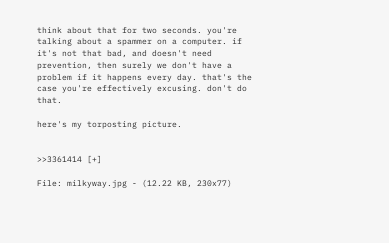think about that for two seconds. you're talking about a spammer on a computer. if it's not that bad, and doesn't need prevention, then surely we don't have a problem if it happens every day. that's the case you're effectively excusing. don't do that.

here's my torposting picture.


>>3361414 [+]

File: milkyway.jpg - (12.22 KB, 230x77)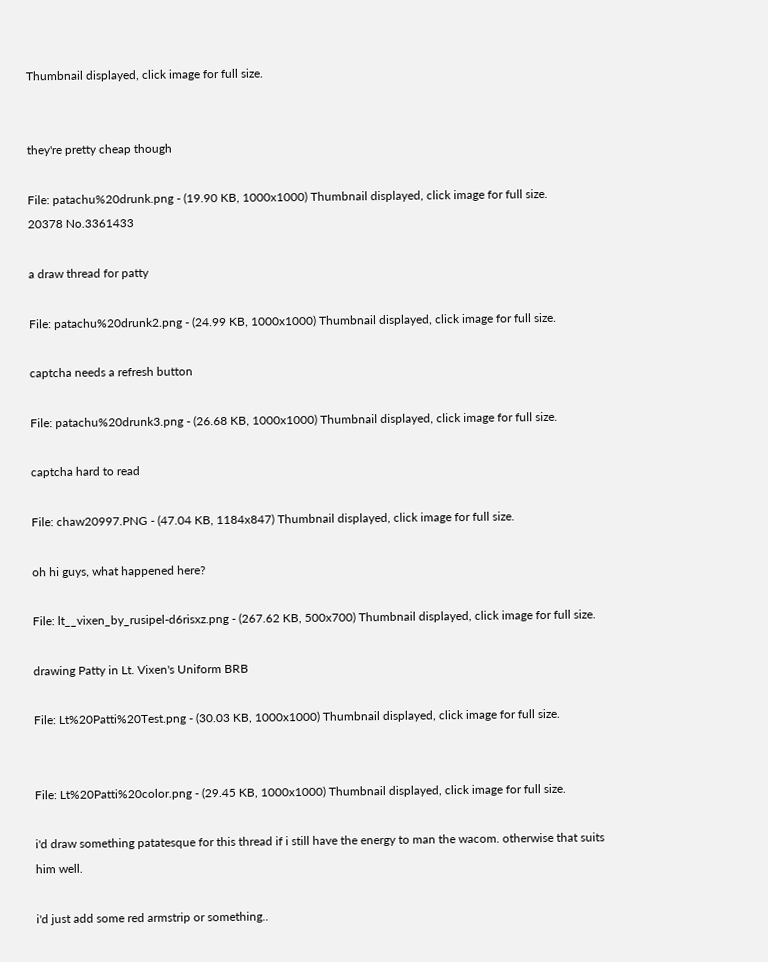Thumbnail displayed, click image for full size.


they're pretty cheap though

File: patachu%20drunk.png - (19.90 KB, 1000x1000) Thumbnail displayed, click image for full size.
20378 No.3361433

a draw thread for patty

File: patachu%20drunk2.png - (24.99 KB, 1000x1000) Thumbnail displayed, click image for full size.

captcha needs a refresh button

File: patachu%20drunk3.png - (26.68 KB, 1000x1000) Thumbnail displayed, click image for full size.

captcha hard to read

File: chaw20997.PNG - (47.04 KB, 1184x847) Thumbnail displayed, click image for full size.

oh hi guys, what happened here?

File: lt__vixen_by_rusipel-d6risxz.png - (267.62 KB, 500x700) Thumbnail displayed, click image for full size.

drawing Patty in Lt. Vixen's Uniform BRB

File: Lt%20Patti%20Test.png - (30.03 KB, 1000x1000) Thumbnail displayed, click image for full size.


File: Lt%20Patti%20color.png - (29.45 KB, 1000x1000) Thumbnail displayed, click image for full size.

i'd draw something patatesque for this thread if i still have the energy to man the wacom. otherwise that suits him well.

i'd just add some red armstrip or something..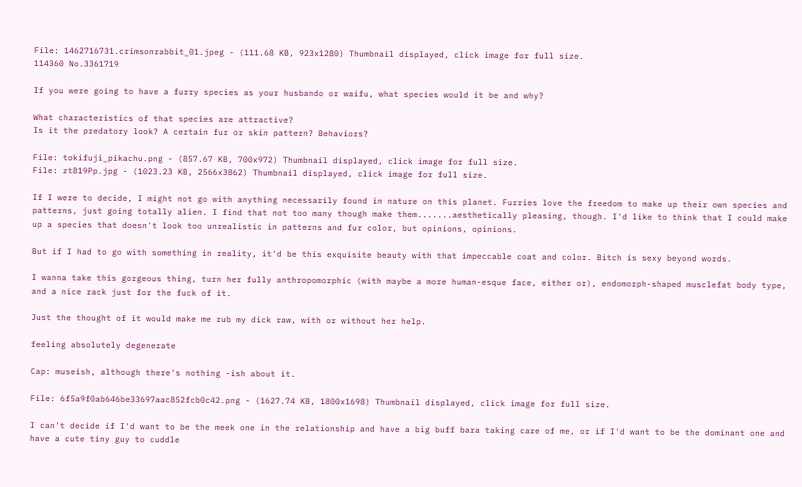File: 1462716731.crimsonrabbit_01.jpeg - (111.68 KB, 923x1280) Thumbnail displayed, click image for full size.
114360 No.3361719

If you were going to have a furry species as your husbando or waifu, what species would it be and why?

What characteristics of that species are attractive?
Is it the predatory look? A certain fur or skin pattern? Behaviors?

File: tokifuji_pikachu.png - (857.67 KB, 700x972) Thumbnail displayed, click image for full size.
File: zt819Pp.jpg - (1023.23 KB, 2566x3862) Thumbnail displayed, click image for full size.

If I were to decide, I might not go with anything necessarily found in nature on this planet. Furries love the freedom to make up their own species and patterns, just going totally alien. I find that not too many though make them.......aesthetically pleasing, though. I'd like to think that I could make up a species that doesn't look too unrealistic in patterns and fur color, but opinions, opinions.

But if I had to go with something in reality, it'd be this exquisite beauty with that impeccable coat and color. Bitch is sexy beyond words.

I wanna take this gorgeous thing, turn her fully anthropomorphic (with maybe a more human-esque face, either or), endomorph-shaped musclefat body type, and a nice rack just for the fuck of it.

Just the thought of it would make me rub my dick raw, with or without her help.

feeling absolutely degenerate

Cap: museish, although there's nothing -ish about it.

File: 6f5a9f0ab646be33697aac852fcb0c42.png - (1627.74 KB, 1800x1698) Thumbnail displayed, click image for full size.

I can't decide if I'd want to be the meek one in the relationship and have a big buff bara taking care of me, or if I'd want to be the dominant one and have a cute tiny guy to cuddle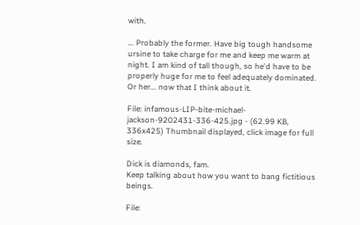with.

... Probably the former. Have big tough handsome ursine to take charge for me and keep me warm at night. I am kind of tall though, so he'd have to be properly huge for me to feel adequately dominated. Or her... now that I think about it.

File: infamous-LIP-bite-michael-jackson-9202431-336-425.jpg - (62.99 KB, 336x425) Thumbnail displayed, click image for full size.

Dick is diamonds, fam.
Keep talking about how you want to bang fictitious beings.

File: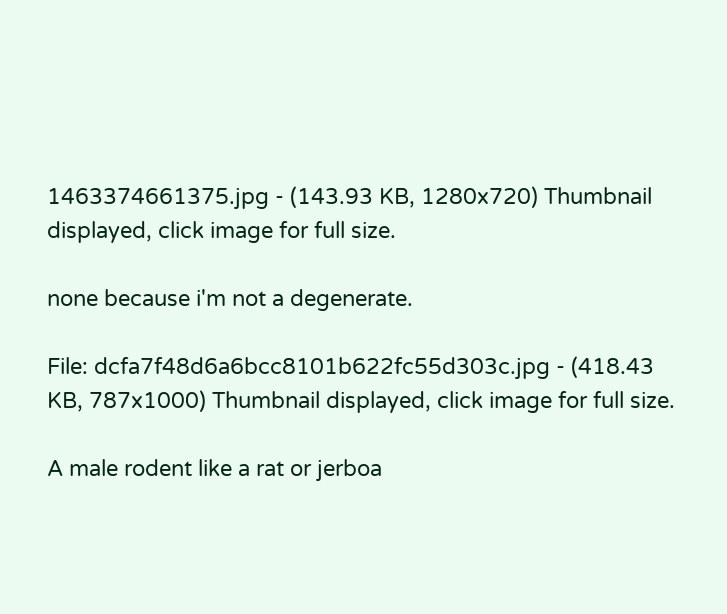1463374661375.jpg - (143.93 KB, 1280x720) Thumbnail displayed, click image for full size.

none because i'm not a degenerate.

File: dcfa7f48d6a6bcc8101b622fc55d303c.jpg - (418.43 KB, 787x1000) Thumbnail displayed, click image for full size.

A male rodent like a rat or jerboa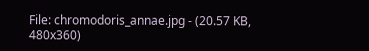File: chromodoris_annae.jpg - (20.57 KB, 480x360)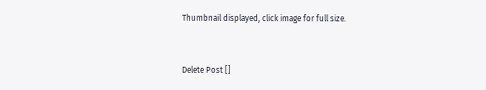Thumbnail displayed, click image for full size.


Delete Post []